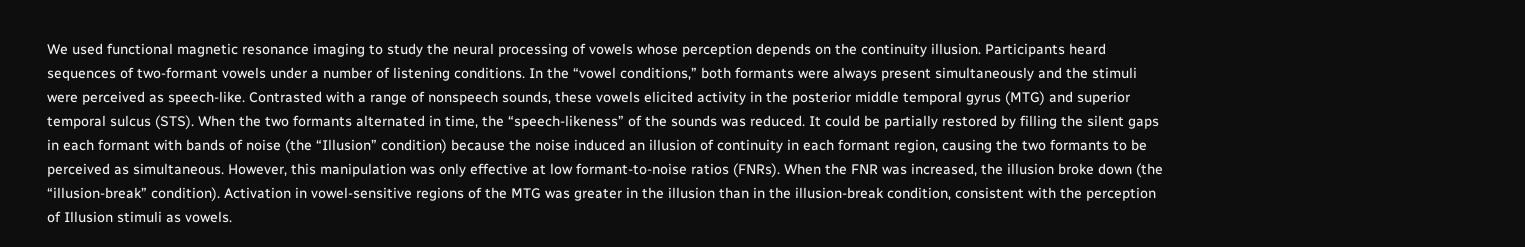We used functional magnetic resonance imaging to study the neural processing of vowels whose perception depends on the continuity illusion. Participants heard sequences of two-formant vowels under a number of listening conditions. In the “vowel conditions,” both formants were always present simultaneously and the stimuli were perceived as speech-like. Contrasted with a range of nonspeech sounds, these vowels elicited activity in the posterior middle temporal gyrus (MTG) and superior temporal sulcus (STS). When the two formants alternated in time, the “speech-likeness” of the sounds was reduced. It could be partially restored by filling the silent gaps in each formant with bands of noise (the “Illusion” condition) because the noise induced an illusion of continuity in each formant region, causing the two formants to be perceived as simultaneous. However, this manipulation was only effective at low formant-to-noise ratios (FNRs). When the FNR was increased, the illusion broke down (the “illusion-break” condition). Activation in vowel-sensitive regions of the MTG was greater in the illusion than in the illusion-break condition, consistent with the perception of Illusion stimuli as vowels.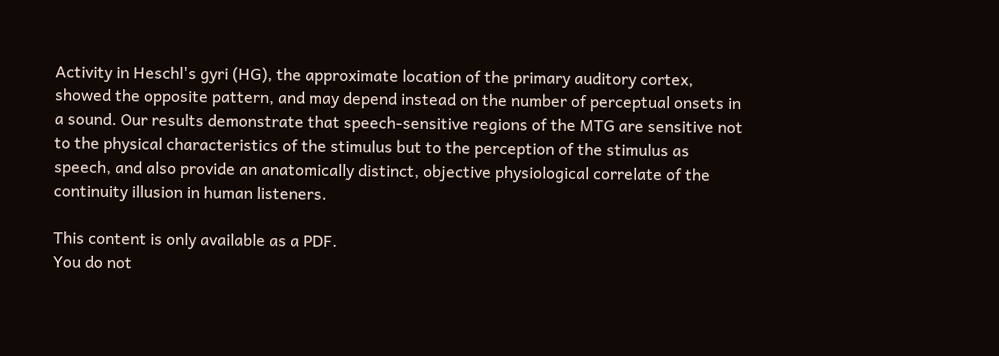Activity in Heschl's gyri (HG), the approximate location of the primary auditory cortex, showed the opposite pattern, and may depend instead on the number of perceptual onsets in a sound. Our results demonstrate that speech-sensitive regions of the MTG are sensitive not to the physical characteristics of the stimulus but to the perception of the stimulus as speech, and also provide an anatomically distinct, objective physiological correlate of the continuity illusion in human listeners.

This content is only available as a PDF.
You do not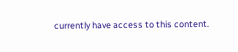currently have access to this content.